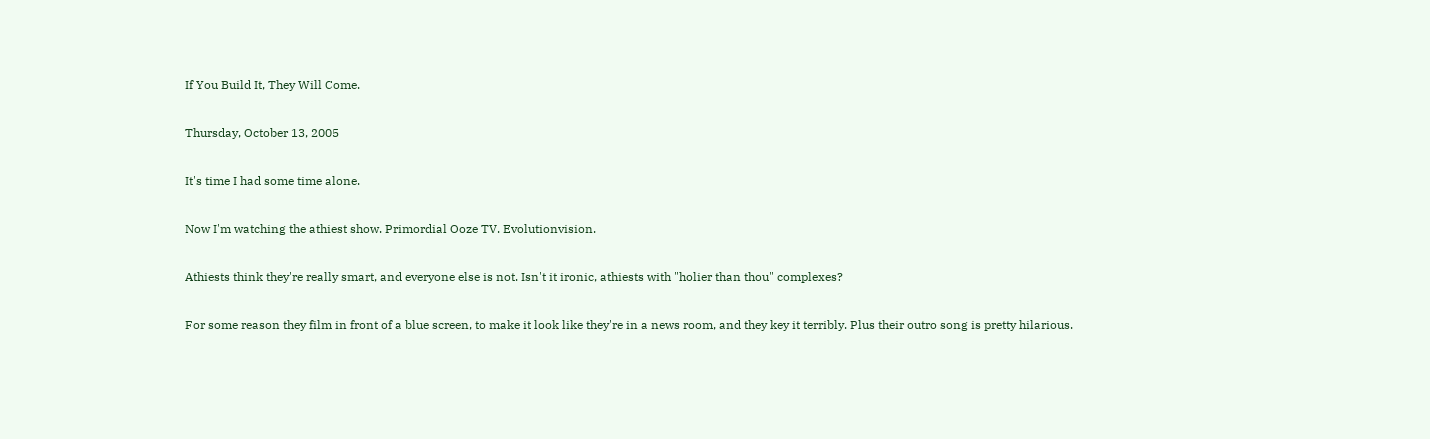If You Build It, They Will Come.

Thursday, October 13, 2005

It's time I had some time alone.

Now I'm watching the athiest show. Primordial Ooze TV. Evolutionvision.

Athiests think they're really smart, and everyone else is not. Isn't it ironic, athiests with "holier than thou" complexes?

For some reason they film in front of a blue screen, to make it look like they're in a news room, and they key it terribly. Plus their outro song is pretty hilarious.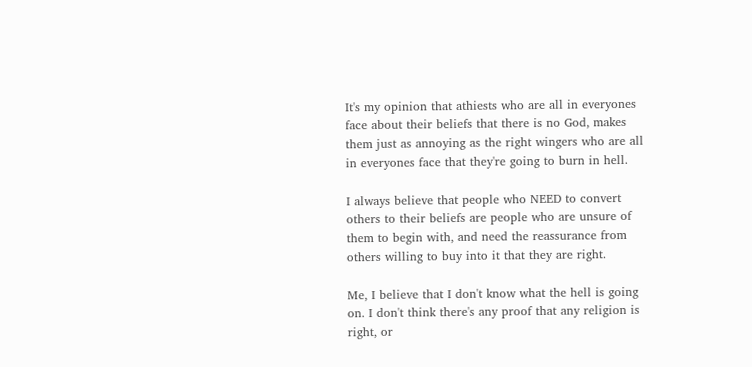It's my opinion that athiests who are all in everyones face about their beliefs that there is no God, makes them just as annoying as the right wingers who are all in everyones face that they're going to burn in hell.

I always believe that people who NEED to convert others to their beliefs are people who are unsure of them to begin with, and need the reassurance from others willing to buy into it that they are right.

Me, I believe that I don't know what the hell is going on. I don't think there's any proof that any religion is right, or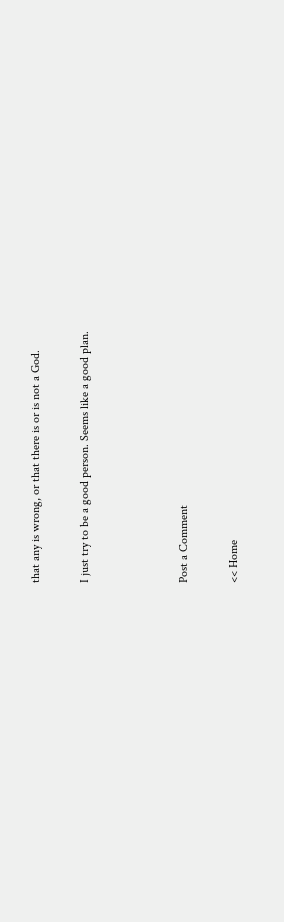that any is wrong, or that there is or is not a God.

I just try to be a good person. Seems like a good plan.



Post a Comment

<< Home